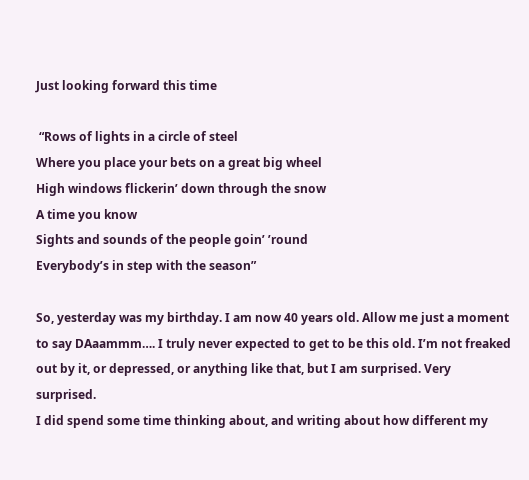Just looking forward this time

 “Rows of lights in a circle of steel
Where you place your bets on a great big wheel
High windows flickerin’ down through the snow
A time you know
Sights and sounds of the people goin’ ’round
Everybody’s in step with the season”

So, yesterday was my birthday. I am now 40 years old. Allow me just a moment to say DAaammm…. I truly never expected to get to be this old. I’m not freaked out by it, or depressed, or anything like that, but I am surprised. Very surprised.
I did spend some time thinking about, and writing about how different my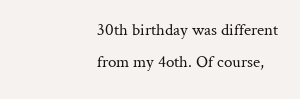30th birthday was different from my 4oth. Of course,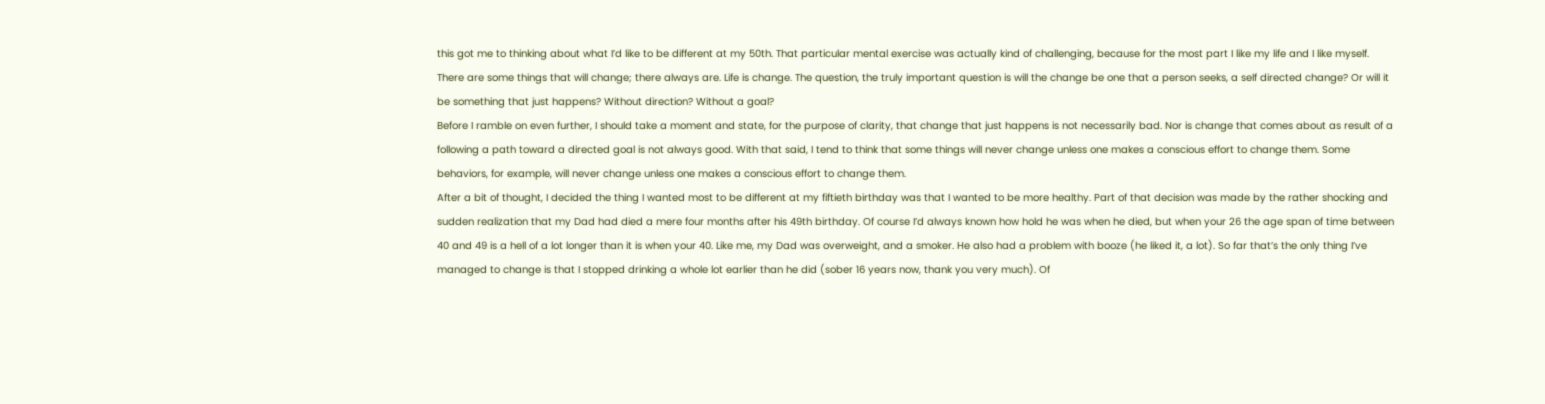this got me to thinking about what I’d like to be different at my 50th. That particular mental exercise was actually kind of challenging, because for the most part I like my life and I like myself. There are some things that will change; there always are. Life is change. The question, the truly important question is will the change be one that a person seeks, a self directed change? Or will it be something that just happens? Without direction? Without a goal?
Before I ramble on even further, I should take a moment and state, for the purpose of clarity, that change that just happens is not necessarily bad. Nor is change that comes about as result of a following a path toward a directed goal is not always good. With that said, I tend to think that some things will never change unless one makes a conscious effort to change them. Some behaviors, for example, will never change unless one makes a conscious effort to change them.
After a bit of thought, I decided the thing I wanted most to be different at my fiftieth birthday was that I wanted to be more healthy. Part of that decision was made by the rather shocking and sudden realization that my Dad had died a mere four months after his 49th birthday. Of course I’d always known how hold he was when he died, but when your 26 the age span of time between 40 and 49 is a hell of a lot longer than it is when your 40. Like me, my Dad was overweight, and a smoker. He also had a problem with booze (he liked it, a lot). So far that’s the only thing I’ve managed to change is that I stopped drinking a whole lot earlier than he did (sober 16 years now, thank you very much). Of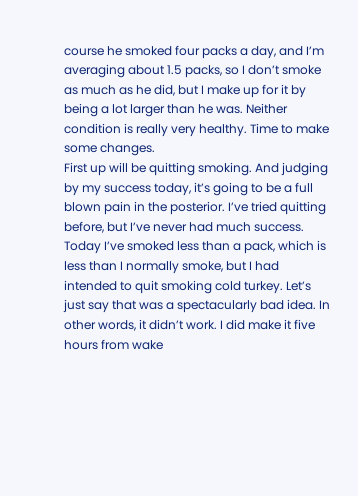course he smoked four packs a day, and I’m averaging about 1.5 packs, so I don’t smoke as much as he did, but I make up for it by being a lot larger than he was. Neither condition is really very healthy. Time to make some changes.
First up will be quitting smoking. And judging by my success today, it’s going to be a full blown pain in the posterior. I’ve tried quitting before, but I’ve never had much success. Today I’ve smoked less than a pack, which is less than I normally smoke, but I had intended to quit smoking cold turkey. Let’s just say that was a spectacularly bad idea. In other words, it didn’t work. I did make it five hours from wake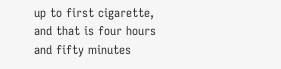up to first cigarette, and that is four hours and fifty minutes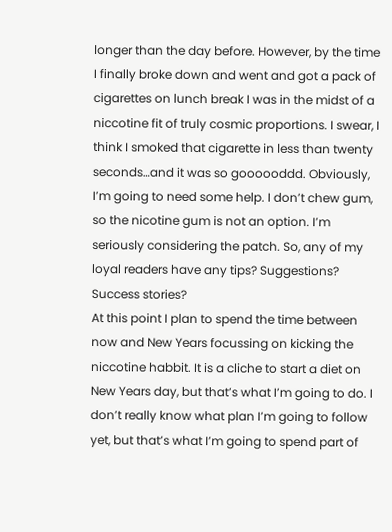longer than the day before. However, by the time I finally broke down and went and got a pack of cigarettes on lunch break I was in the midst of a niccotine fit of truly cosmic proportions. I swear, I think I smoked that cigarette in less than twenty seconds…and it was so goooooddd. Obviously, I’m going to need some help. I don’t chew gum, so the nicotine gum is not an option. I’m seriously considering the patch. So, any of my loyal readers have any tips? Suggestions? Success stories?
At this point I plan to spend the time between now and New Years focussing on kicking the niccotine habbit. It is a cliche to start a diet on New Years day, but that’s what I’m going to do. I don’t really know what plan I’m going to follow yet, but that’s what I’m going to spend part of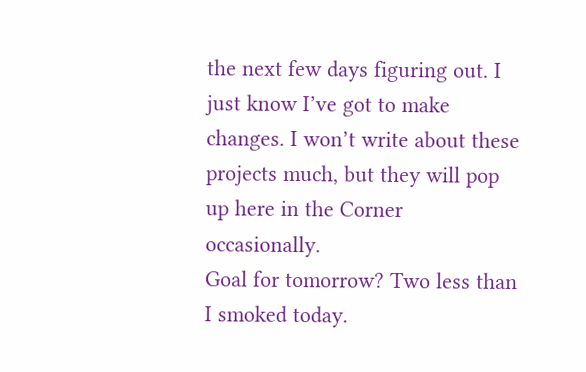the next few days figuring out. I just know I’ve got to make changes. I won’t write about these projects much, but they will pop up here in the Corner occasionally.
Goal for tomorrow? Two less than I smoked today.